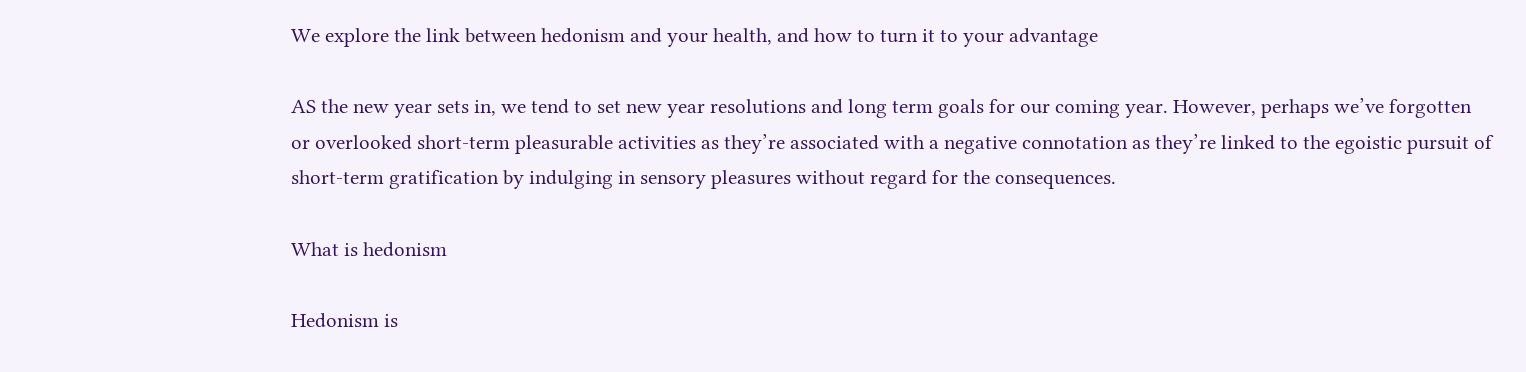We explore the link between hedonism and your health, and how to turn it to your advantage

AS the new year sets in, we tend to set new year resolutions and long term goals for our coming year. However, perhaps we’ve forgotten or overlooked short-term pleasurable activities as they’re associated with a negative connotation as they’re linked to the egoistic pursuit of short-term gratification by indulging in sensory pleasures without regard for the consequences.

What is hedonism

Hedonism is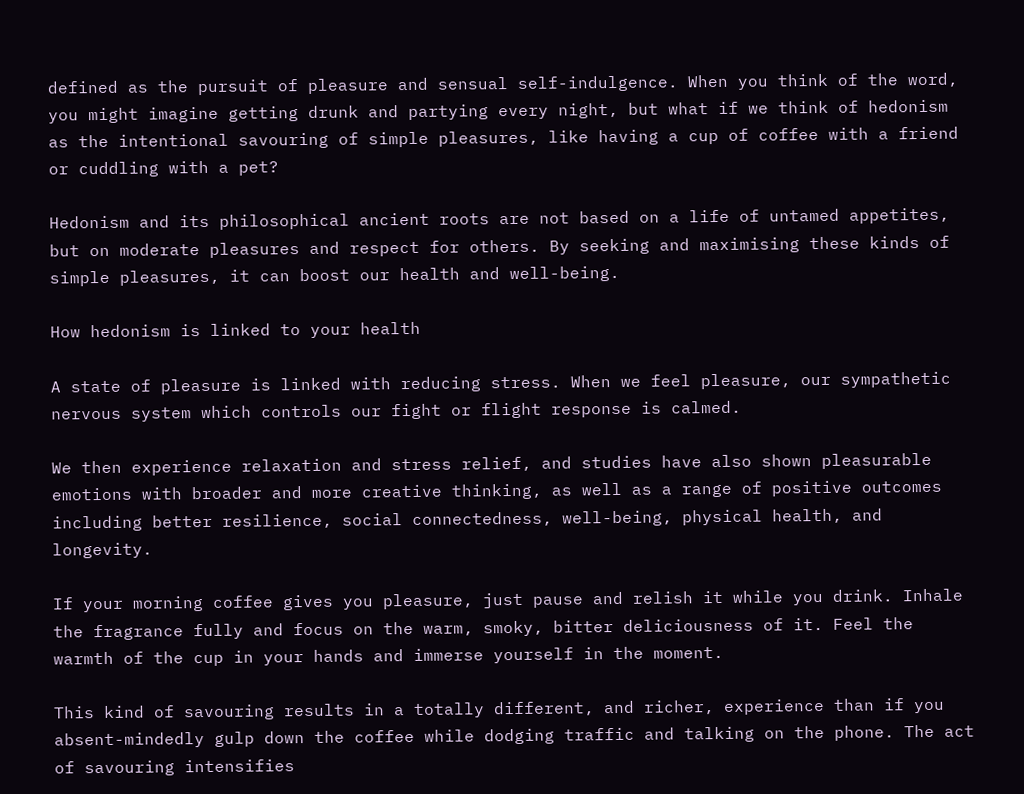defined as the pursuit of pleasure and sensual self-indulgence. When you think of the word, you might imagine getting drunk and partying every night, but what if we think of hedonism as the intentional savouring of simple pleasures, like having a cup of coffee with a friend or cuddling with a pet?

Hedonism and its philosophical ancient roots are not based on a life of untamed appetites, but on moderate pleasures and respect for others. By seeking and maximising these kinds of simple pleasures, it can boost our health and well-being.

How hedonism is linked to your health

A state of pleasure is linked with reducing stress. When we feel pleasure, our sympathetic nervous system which controls our fight or flight response is calmed.

We then experience relaxation and stress relief, and studies have also shown pleasurable emotions with broader and more creative thinking, as well as a range of positive outcomes including better resilience, social connectedness, well-being, physical health, and longevity.

If your morning coffee gives you pleasure, just pause and relish it while you drink. Inhale the fragrance fully and focus on the warm, smoky, bitter deliciousness of it. Feel the warmth of the cup in your hands and immerse yourself in the moment.

This kind of savouring results in a totally different, and richer, experience than if you absent-mindedly gulp down the coffee while dodging traffic and talking on the phone. The act of savouring intensifies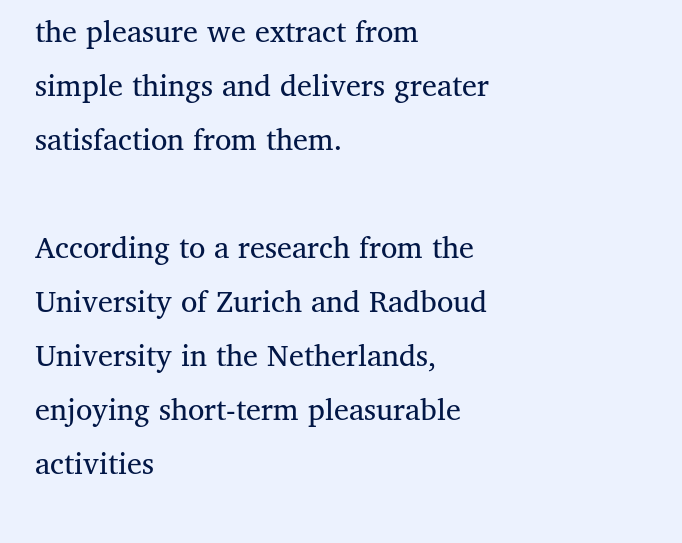the pleasure we extract from simple things and delivers greater satisfaction from them.

According to a research from the University of Zurich and Radboud University in the Netherlands, enjoying short-term pleasurable activities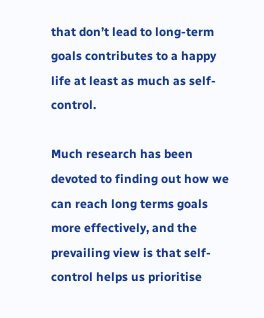that don’t lead to long-term goals contributes to a happy life at least as much as self-control.

Much research has been devoted to finding out how we can reach long terms goals more effectively, and the prevailing view is that self-control helps us prioritise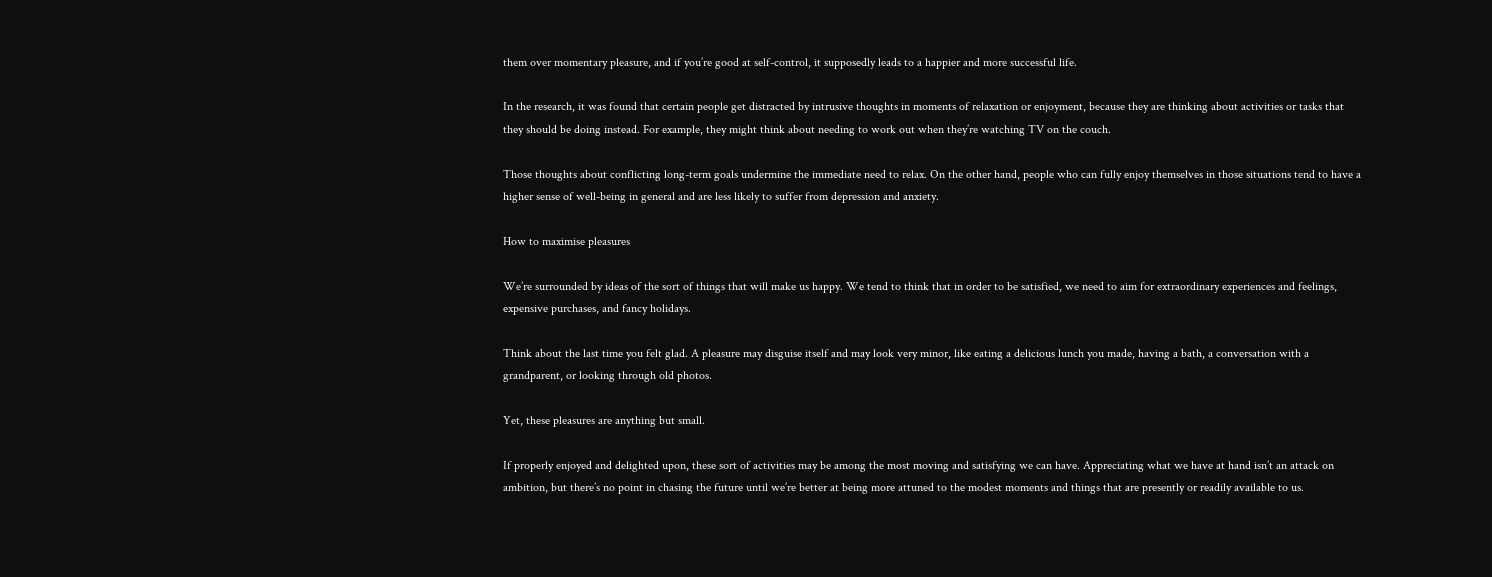them over momentary pleasure, and if you’re good at self-control, it supposedly leads to a happier and more successful life.

In the research, it was found that certain people get distracted by intrusive thoughts in moments of relaxation or enjoyment, because they are thinking about activities or tasks that they should be doing instead. For example, they might think about needing to work out when they’re watching TV on the couch.

Those thoughts about conflicting long-term goals undermine the immediate need to relax. On the other hand, people who can fully enjoy themselves in those situations tend to have a higher sense of well-being in general and are less likely to suffer from depression and anxiety.

How to maximise pleasures

We’re surrounded by ideas of the sort of things that will make us happy. We tend to think that in order to be satisfied, we need to aim for extraordinary experiences and feelings, expensive purchases, and fancy holidays.

Think about the last time you felt glad. A pleasure may disguise itself and may look very minor, like eating a delicious lunch you made, having a bath, a conversation with a grandparent, or looking through old photos.

Yet, these pleasures are anything but small.

If properly enjoyed and delighted upon, these sort of activities may be among the most moving and satisfying we can have. Appreciating what we have at hand isn’t an attack on ambition, but there’s no point in chasing the future until we’re better at being more attuned to the modest moments and things that are presently or readily available to us.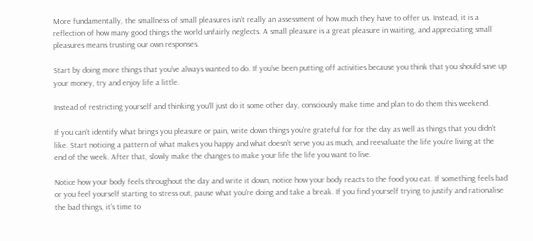More fundamentally, the smallness of small pleasures isn’t really an assessment of how much they have to offer us. Instead, it is a reflection of how many good things the world unfairly neglects. A small pleasure is a great pleasure in waiting, and appreciating small pleasures means trusting our own responses.

Start by doing more things that you’ve always wanted to do. If you’ve been putting off activities because you think that you should save up your money, try and enjoy life a little.

Instead of restricting yourself and thinking you’ll just do it some other day, consciously make time and plan to do them this weekend.

If you can’t identify what brings you pleasure or pain, write down things you’re grateful for for the day as well as things that you didn’t like. Start noticing a pattern of what makes you happy and what doesn’t serve you as much, and reevaluate the life you’re living at the end of the week. After that, slowly make the changes to make your life the life you want to live.

Notice how your body feels throughout the day and write it down, notice how your body reacts to the food you eat. If something feels bad or you feel yourself starting to stress out, pause what you’re doing and take a break. If you find yourself trying to justify and rationalise the bad things, it’s time to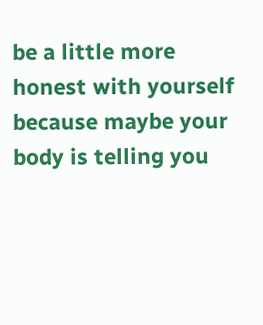be a little more honest with yourself because maybe your body is telling you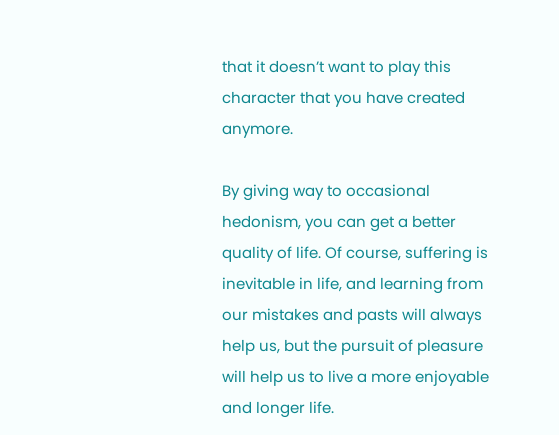that it doesn’t want to play this character that you have created anymore.

By giving way to occasional hedonism, you can get a better quality of life. Of course, suffering is inevitable in life, and learning from our mistakes and pasts will always help us, but the pursuit of pleasure will help us to live a more enjoyable and longer life.